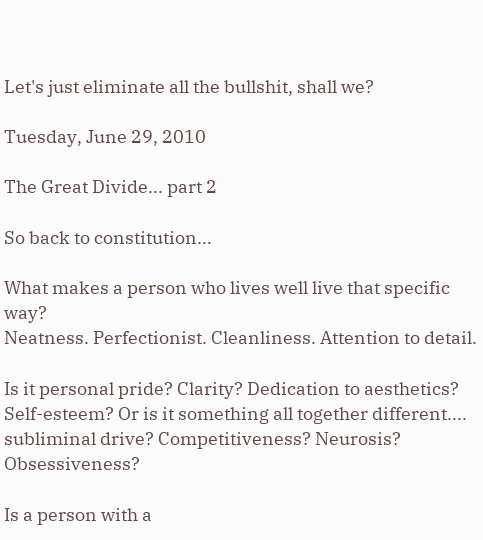Let's just eliminate all the bullshit, shall we?

Tuesday, June 29, 2010

The Great Divide... part 2

So back to constitution...

What makes a person who lives well live that specific way?
Neatness. Perfectionist. Cleanliness. Attention to detail.

Is it personal pride? Clarity? Dedication to aesthetics?
Self-esteem? Or is it something all together different....
subliminal drive? Competitiveness? Neurosis? Obsessiveness?

Is a person with a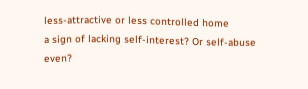less-attractive or less controlled home
a sign of lacking self-interest? Or self-abuse even?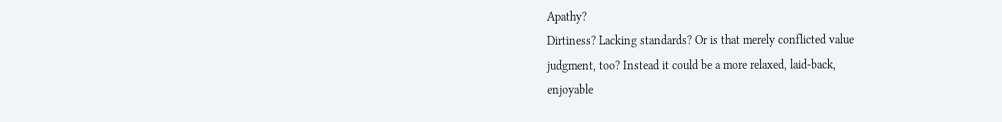Apathy?
Dirtiness? Lacking standards? Or is that merely conflicted value
judgment, too? Instead it could be a more relaxed, laid-back,
enjoyable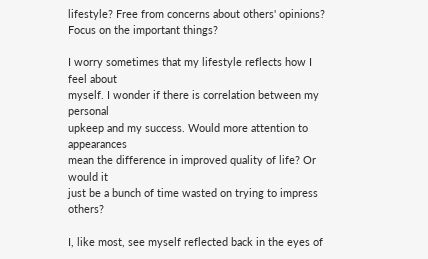lifestyle? Free from concerns about others' opinions?
Focus on the important things?

I worry sometimes that my lifestyle reflects how I feel about
myself. I wonder if there is correlation between my personal
upkeep and my success. Would more attention to appearances
mean the difference in improved quality of life? Or would it
just be a bunch of time wasted on trying to impress others?

I, like most, see myself reflected back in the eyes of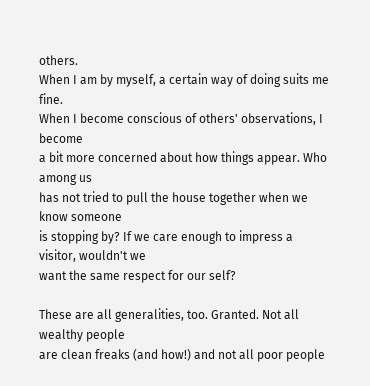others.
When I am by myself, a certain way of doing suits me fine.
When I become conscious of others' observations, I become
a bit more concerned about how things appear. Who among us
has not tried to pull the house together when we know someone
is stopping by? If we care enough to impress a visitor, wouldn't we
want the same respect for our self?

These are all generalities, too. Granted. Not all wealthy people
are clean freaks (and how!) and not all poor people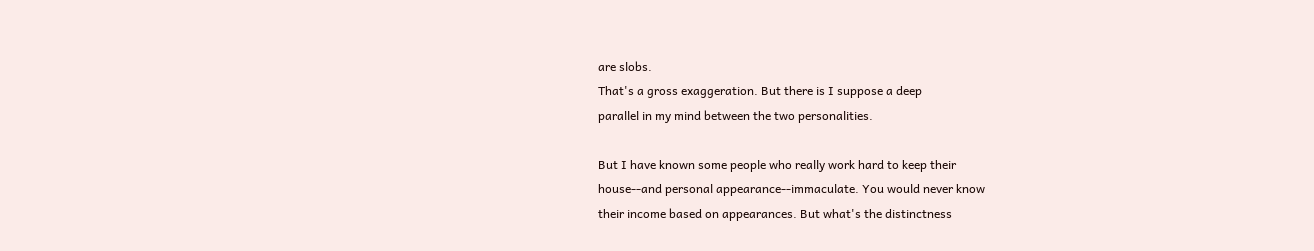are slobs.
That's a gross exaggeration. But there is I suppose a deep
parallel in my mind between the two personalities.

But I have known some people who really work hard to keep their
house--and personal appearance--immaculate. You would never know
their income based on appearances. But what's the distinctness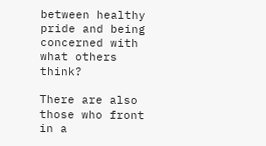between healthy pride and being concerned with what others think?

There are also those who front in a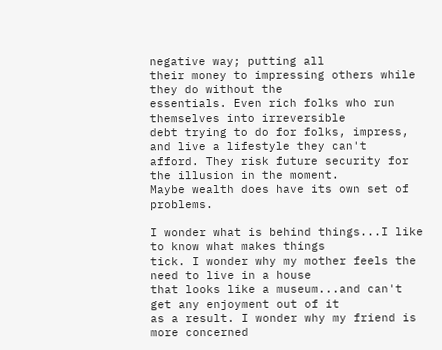negative way; putting all
their money to impressing others while they do without the
essentials. Even rich folks who run themselves into irreversible
debt trying to do for folks, impress, and live a lifestyle they can't
afford. They risk future security for the illusion in the moment.
Maybe wealth does have its own set of problems.

I wonder what is behind things...I like to know what makes things
tick. I wonder why my mother feels the need to live in a house
that looks like a museum...and can't get any enjoyment out of it
as a result. I wonder why my friend is more concerned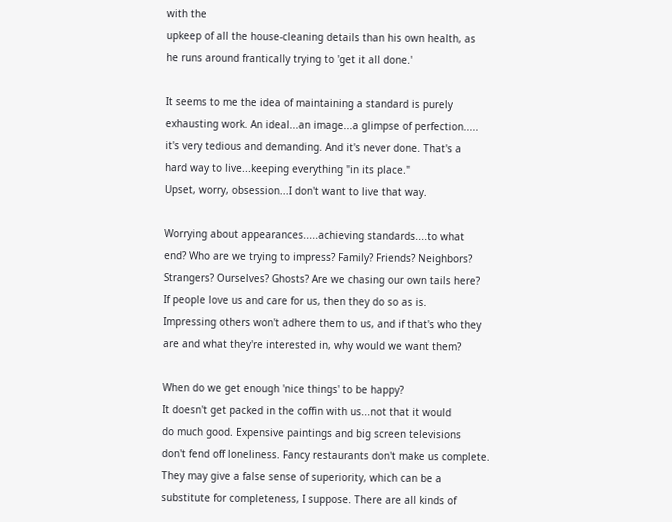with the
upkeep of all the house-cleaning details than his own health, as
he runs around frantically trying to 'get it all done.'

It seems to me the idea of maintaining a standard is purely
exhausting work. An ideal...an image...a glimpse of perfection.....
it's very tedious and demanding. And it's never done. That's a
hard way to live...keeping everything "in its place."
Upset, worry, obsession...I don't want to live that way.

Worrying about appearances.....achieving standards....to what
end? Who are we trying to impress? Family? Friends? Neighbors?
Strangers? Ourselves? Ghosts? Are we chasing our own tails here?
If people love us and care for us, then they do so as is.
Impressing others won't adhere them to us, and if that's who they
are and what they're interested in, why would we want them?

When do we get enough 'nice things' to be happy?
It doesn't get packed in the coffin with us...not that it would
do much good. Expensive paintings and big screen televisions
don't fend off loneliness. Fancy restaurants don't make us complete.
They may give a false sense of superiority, which can be a
substitute for completeness, I suppose. There are all kinds of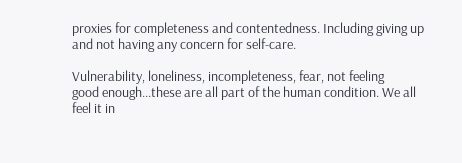proxies for completeness and contentedness. Including giving up
and not having any concern for self-care.

Vulnerability, loneliness, incompleteness, fear, not feeling
good enough...these are all part of the human condition. We all
feel it in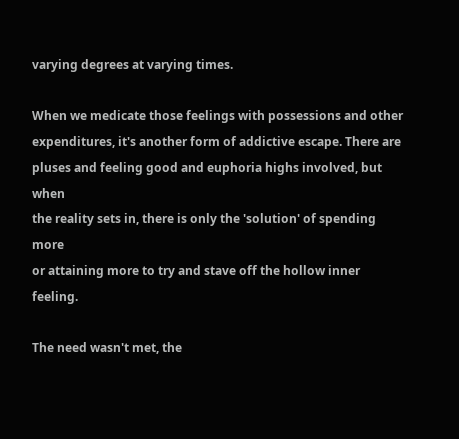varying degrees at varying times.

When we medicate those feelings with possessions and other
expenditures, it's another form of addictive escape. There are
pluses and feeling good and euphoria highs involved, but when
the reality sets in, there is only the 'solution' of spending more
or attaining more to try and stave off the hollow inner feeling.

The need wasn't met, the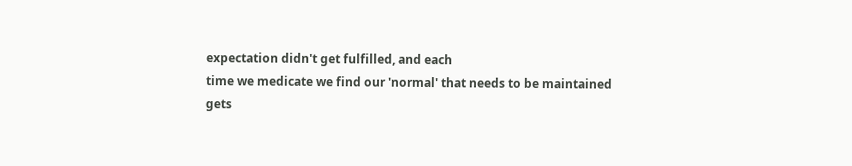expectation didn't get fulfilled, and each
time we medicate we find our 'normal' that needs to be maintained
gets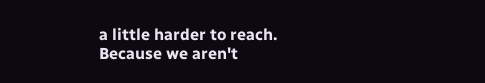a little harder to reach. Because we aren't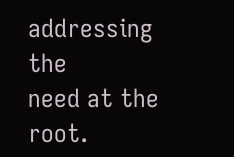addressing the
need at the root.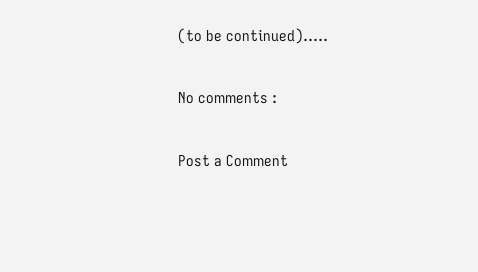(to be continued).....

No comments :

Post a Comment